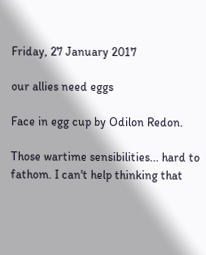Friday, 27 January 2017

our allies need eggs

Face in egg cup by Odilon Redon.

Those wartime sensibilities... hard to fathom. I can't help thinking that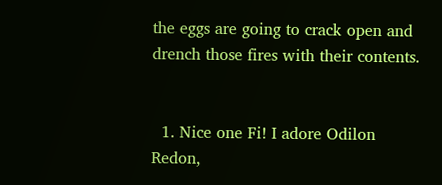the eggs are going to crack open and drench those fires with their contents.


  1. Nice one Fi! I adore Odilon Redon,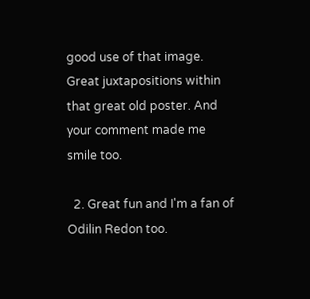good use of that image. Great juxtapositions within that great old poster. And your comment made me smile too.

  2. Great fun and I'm a fan of Odilin Redon too.